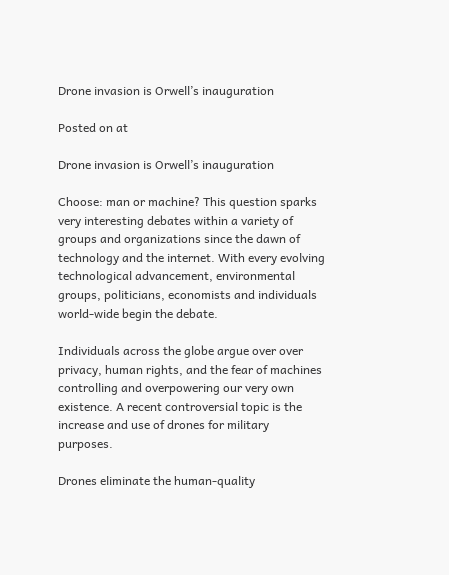Drone invasion is Orwell’s inauguration

Posted on at

Drone invasion is Orwell’s inauguration

Choose: man or machine? This question sparks very interesting debates within a variety of groups and organizations since the dawn of technology and the internet. With every evolving technological advancement, environmental groups, politicians, economists and individuals world-wide begin the debate.

Individuals across the globe argue over over privacy, human rights, and the fear of machines controlling and overpowering our very own existence. A recent controversial topic is the increase and use of drones for military purposes.

Drones eliminate the human-quality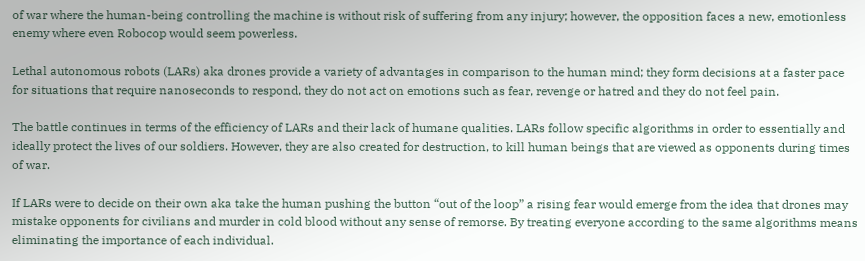of war where the human-being controlling the machine is without risk of suffering from any injury; however, the opposition faces a new, emotionless enemy where even Robocop would seem powerless.

Lethal autonomous robots (LARs) aka drones provide a variety of advantages in comparison to the human mind; they form decisions at a faster pace for situations that require nanoseconds to respond, they do not act on emotions such as fear, revenge or hatred and they do not feel pain.

The battle continues in terms of the efficiency of LARs and their lack of humane qualities. LARs follow specific algorithms in order to essentially and ideally protect the lives of our soldiers. However, they are also created for destruction, to kill human beings that are viewed as opponents during times of war.

If LARs were to decide on their own aka take the human pushing the button “out of the loop” a rising fear would emerge from the idea that drones may mistake opponents for civilians and murder in cold blood without any sense of remorse. By treating everyone according to the same algorithms means eliminating the importance of each individual.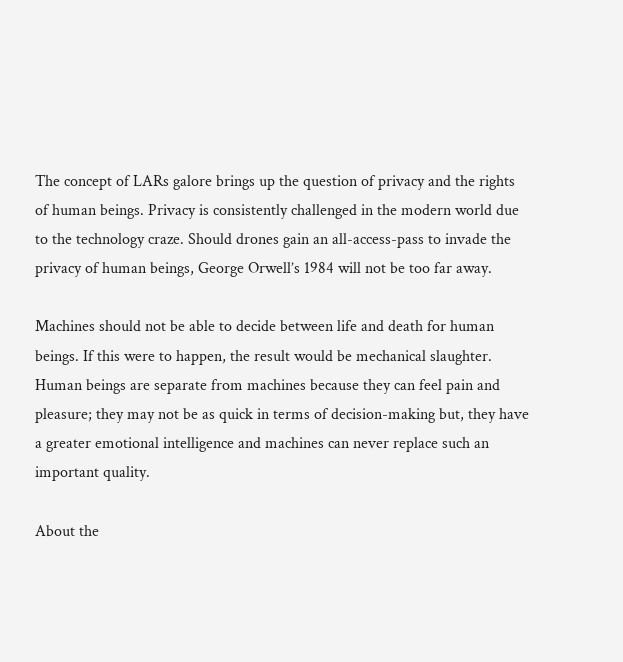The concept of LARs galore brings up the question of privacy and the rights of human beings. Privacy is consistently challenged in the modern world due to the technology craze. Should drones gain an all-access-pass to invade the privacy of human beings, George Orwell’s 1984 will not be too far away.

Machines should not be able to decide between life and death for human beings. If this were to happen, the result would be mechanical slaughter. Human beings are separate from machines because they can feel pain and pleasure; they may not be as quick in terms of decision-making but, they have a greater emotional intelligence and machines can never replace such an important quality.

About the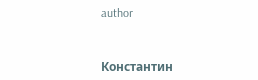author


Константин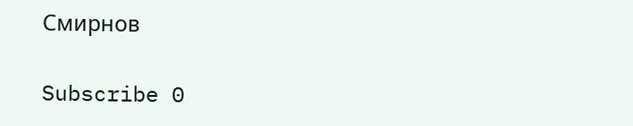Смирнов

Subscribe 0